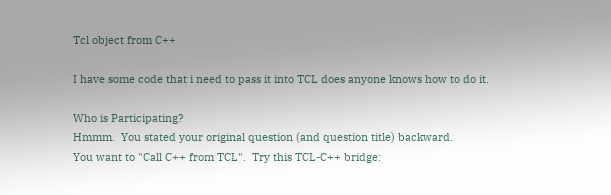Tcl object from C++

I have some code that i need to pass it into TCL does anyone knows how to do it.

Who is Participating?
Hmmm.  You stated your original question (and question title) backward.
You want to "Call C++ from TCL".  Try this TCL-C++ bridge: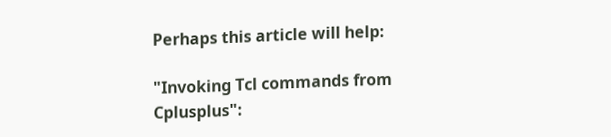Perhaps this article will help:

"Invoking Tcl commands from Cplusplus":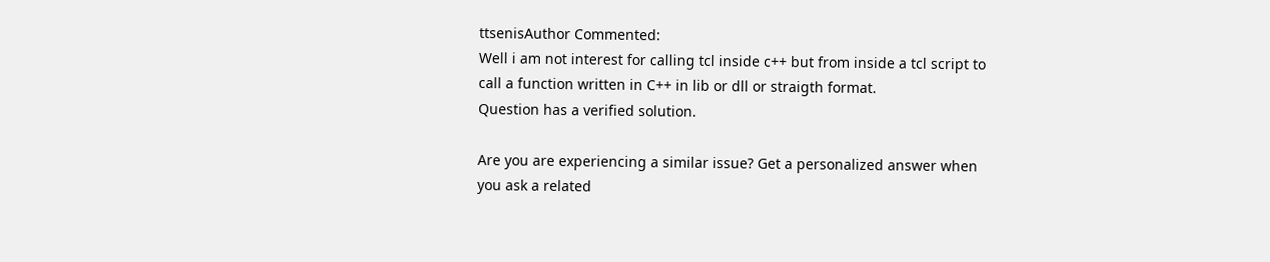ttsenisAuthor Commented:
Well i am not interest for calling tcl inside c++ but from inside a tcl script to call a function written in C++ in lib or dll or straigth format.
Question has a verified solution.

Are you are experiencing a similar issue? Get a personalized answer when you ask a related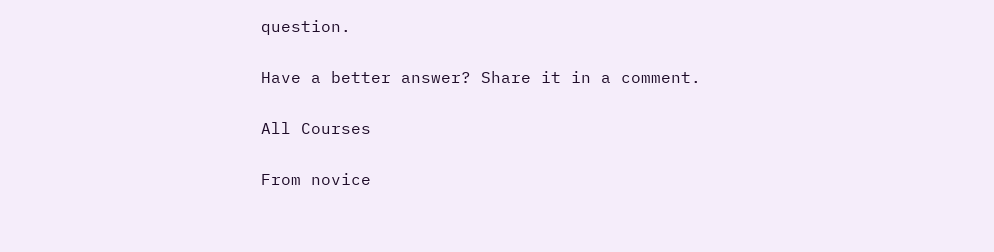question.

Have a better answer? Share it in a comment.

All Courses

From novice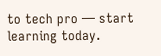to tech pro — start learning today.